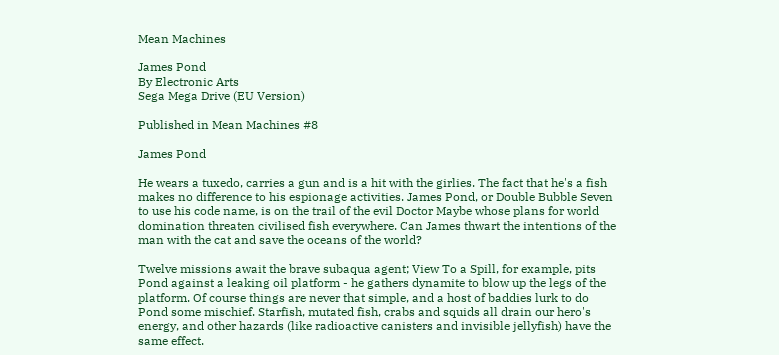Mean Machines

James Pond
By Electronic Arts
Sega Mega Drive (EU Version)

Published in Mean Machines #8

James Pond

He wears a tuxedo, carries a gun and is a hit with the girlies. The fact that he's a fish makes no difference to his espionage activities. James Pond, or Double Bubble Seven to use his code name, is on the trail of the evil Doctor Maybe whose plans for world domination threaten civilised fish everywhere. Can James thwart the intentions of the man with the cat and save the oceans of the world?

Twelve missions await the brave subaqua agent; View To a Spill, for example, pits Pond against a leaking oil platform - he gathers dynamite to blow up the legs of the platform. Of course things are never that simple, and a host of baddies lurk to do Pond some mischief. Starfish, mutated fish, crabs and squids all drain our hero's energy, and other hazards (like radioactive canisters and invisible jellyfish) have the same effect.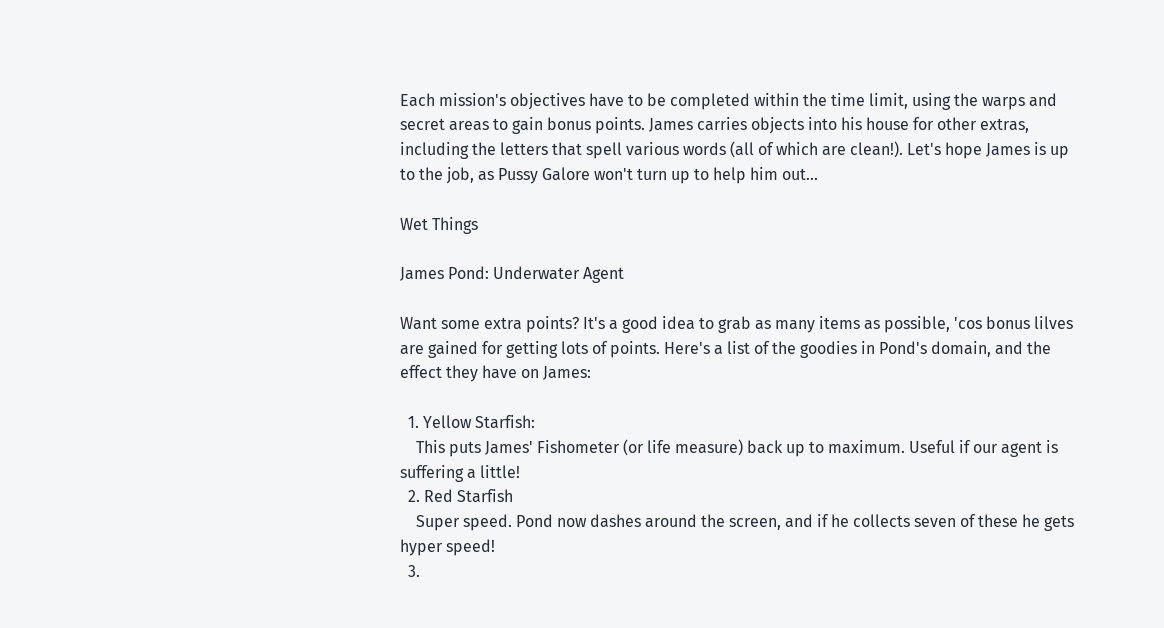Each mission's objectives have to be completed within the time limit, using the warps and secret areas to gain bonus points. James carries objects into his house for other extras, including the letters that spell various words (all of which are clean!). Let's hope James is up to the job, as Pussy Galore won't turn up to help him out...

Wet Things

James Pond: Underwater Agent

Want some extra points? It's a good idea to grab as many items as possible, 'cos bonus lilves are gained for getting lots of points. Here's a list of the goodies in Pond's domain, and the effect they have on James:

  1. Yellow Starfish:
    This puts James' Fishometer (or life measure) back up to maximum. Useful if our agent is suffering a little!
  2. Red Starfish
    Super speed. Pond now dashes around the screen, and if he collects seven of these he gets hyper speed!
  3.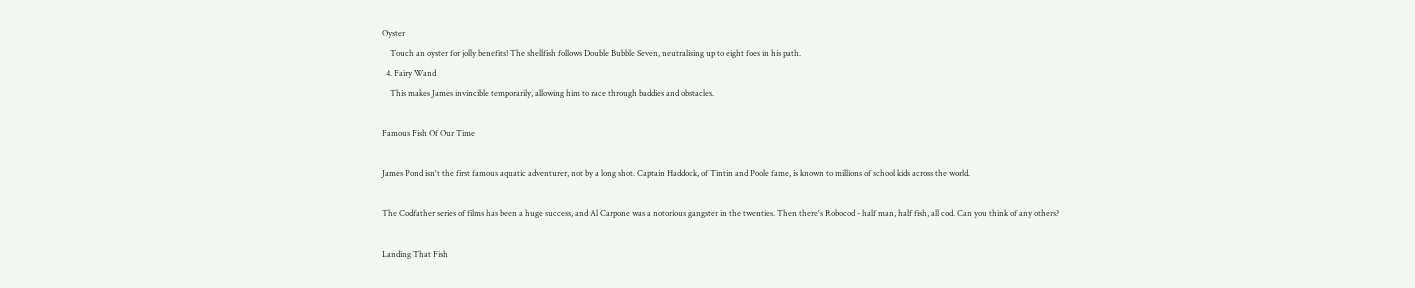Oyster
    Touch an oyster for jolly benefits! The shellfish follows Double Bubble Seven, neutralising up to eight foes in his path.
  4. Fairy Wand
    This makes James invincible temporarily, allowing him to race through baddies and obstacles.

Famous Fish Of Our Time

James Pond isn't the first famous aquatic adventurer, not by a long shot. Captain Haddock, of Tintin and Poole fame, is known to millions of school kids across the world.

The Codfather series of films has been a huge success, and Al Carpone was a notorious gangster in the twenties. Then there's Robocod - half man, half fish, all cod. Can you think of any others?

Landing That Fish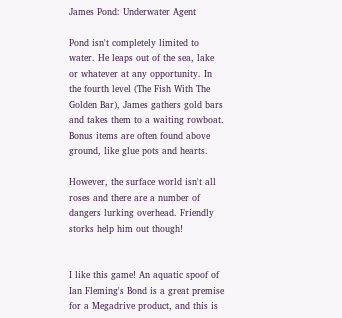James Pond: Underwater Agent

Pond isn't completely limited to water. He leaps out of the sea, lake or whatever at any opportunity. In the fourth level (The Fish With The Golden Bar), James gathers gold bars and takes them to a waiting rowboat. Bonus items are often found above ground, like glue pots and hearts.

However, the surface world isn't all roses and there are a number of dangers lurking overhead. Friendly storks help him out though!


I like this game! An aquatic spoof of Ian Fleming's Bond is a great premise for a Megadrive product, and this is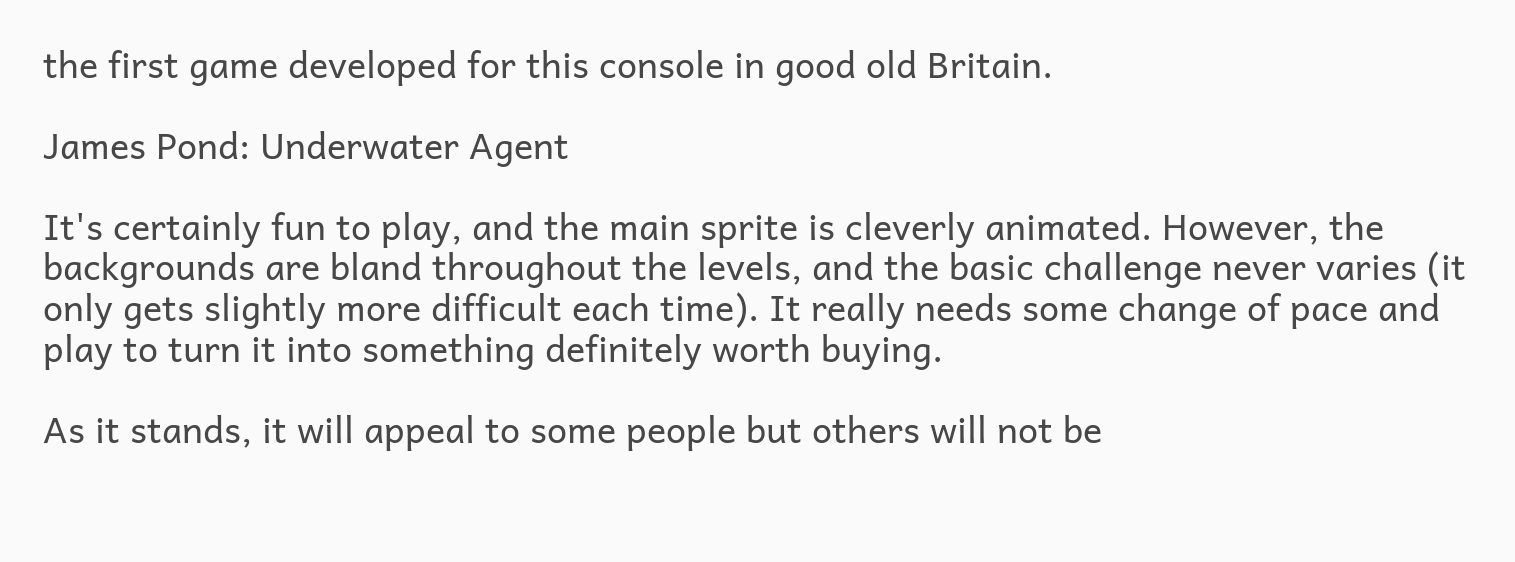the first game developed for this console in good old Britain.

James Pond: Underwater Agent

It's certainly fun to play, and the main sprite is cleverly animated. However, the backgrounds are bland throughout the levels, and the basic challenge never varies (it only gets slightly more difficult each time). It really needs some change of pace and play to turn it into something definitely worth buying.

As it stands, it will appeal to some people but others will not be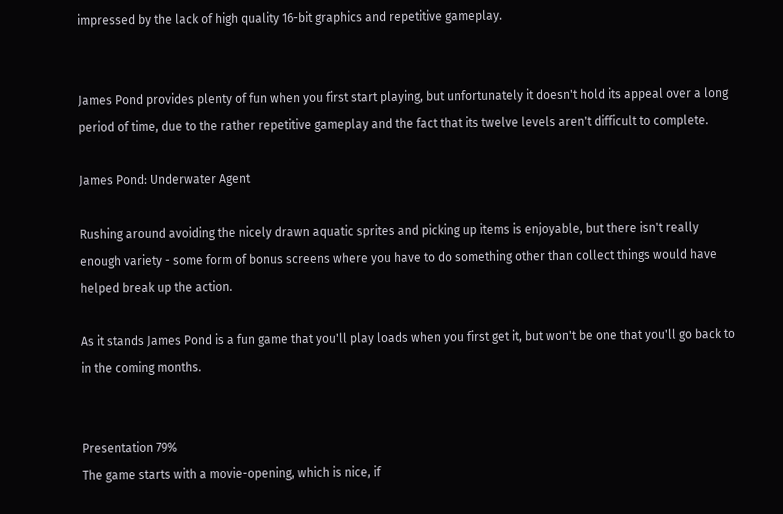impressed by the lack of high quality 16-bit graphics and repetitive gameplay.


James Pond provides plenty of fun when you first start playing, but unfortunately it doesn't hold its appeal over a long period of time, due to the rather repetitive gameplay and the fact that its twelve levels aren't difficult to complete.

James Pond: Underwater Agent

Rushing around avoiding the nicely drawn aquatic sprites and picking up items is enjoyable, but there isn't really enough variety - some form of bonus screens where you have to do something other than collect things would have helped break up the action.

As it stands James Pond is a fun game that you'll play loads when you first get it, but won't be one that you'll go back to in the coming months.


Presentation 79%
The game starts with a movie-opening, which is nice, if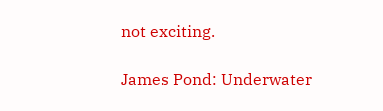not exciting.

James Pond: Underwater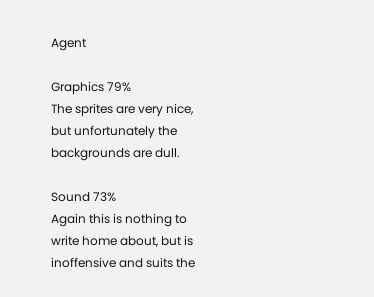Agent

Graphics 79%
The sprites are very nice, but unfortunately the backgrounds are dull.

Sound 73%
Again this is nothing to write home about, but is inoffensive and suits the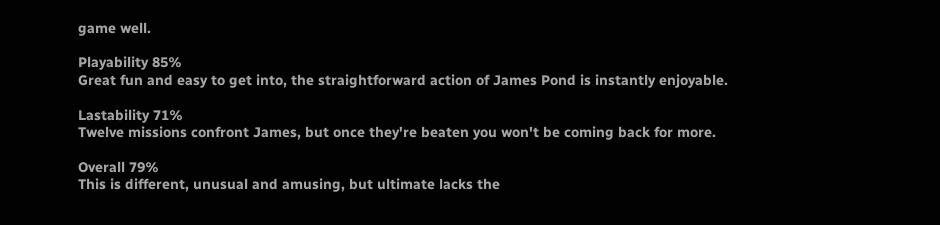game well.

Playability 85%
Great fun and easy to get into, the straightforward action of James Pond is instantly enjoyable.

Lastability 71%
Twelve missions confront James, but once they're beaten you won't be coming back for more.

Overall 79%
This is different, unusual and amusing, but ultimate lacks the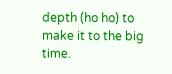depth (ho ho) to make it to the big time.